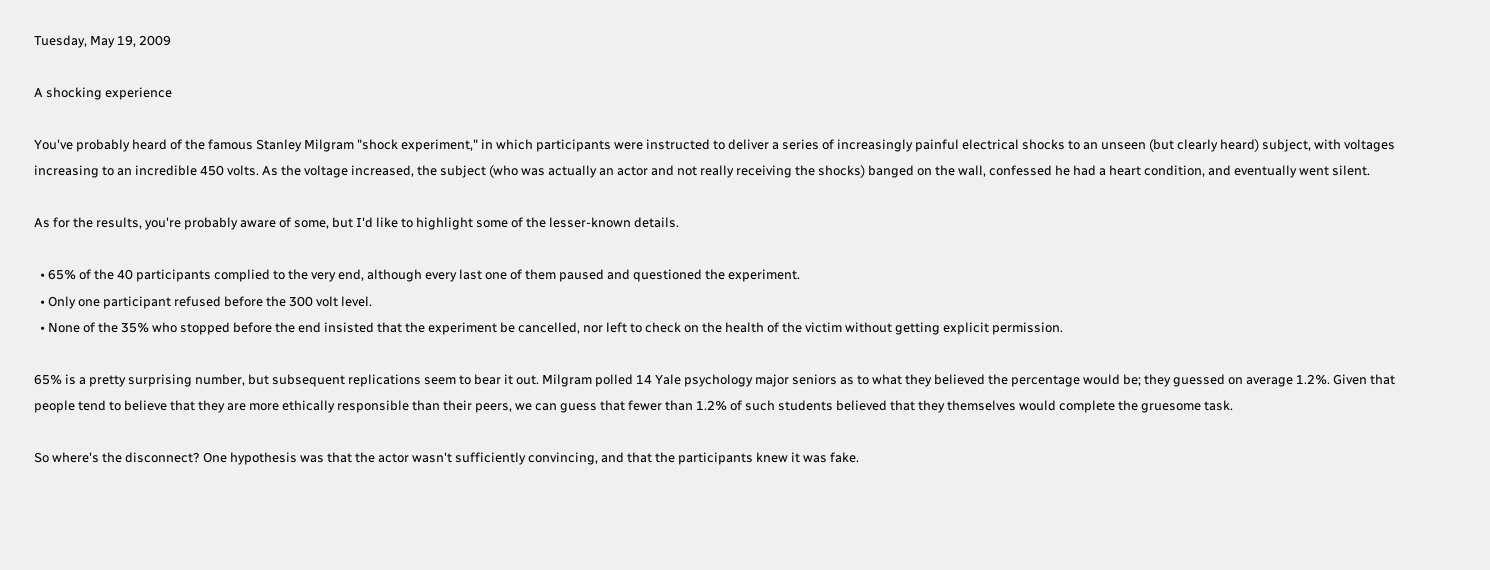Tuesday, May 19, 2009

A shocking experience

You've probably heard of the famous Stanley Milgram "shock experiment," in which participants were instructed to deliver a series of increasingly painful electrical shocks to an unseen (but clearly heard) subject, with voltages increasing to an incredible 450 volts. As the voltage increased, the subject (who was actually an actor and not really receiving the shocks) banged on the wall, confessed he had a heart condition, and eventually went silent.

As for the results, you're probably aware of some, but I'd like to highlight some of the lesser-known details.

  • 65% of the 40 participants complied to the very end, although every last one of them paused and questioned the experiment.
  • Only one participant refused before the 300 volt level.
  • None of the 35% who stopped before the end insisted that the experiment be cancelled, nor left to check on the health of the victim without getting explicit permission.

65% is a pretty surprising number, but subsequent replications seem to bear it out. Milgram polled 14 Yale psychology major seniors as to what they believed the percentage would be; they guessed on average 1.2%. Given that people tend to believe that they are more ethically responsible than their peers, we can guess that fewer than 1.2% of such students believed that they themselves would complete the gruesome task.

So where's the disconnect? One hypothesis was that the actor wasn't sufficiently convincing, and that the participants knew it was fake.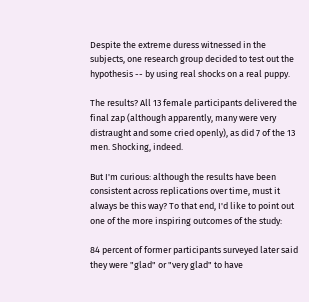Despite the extreme duress witnessed in the subjects, one research group decided to test out the hypothesis -- by using real shocks on a real puppy.

The results? All 13 female participants delivered the final zap (although apparently, many were very distraught and some cried openly), as did 7 of the 13 men. Shocking, indeed.

But I'm curious: although the results have been consistent across replications over time, must it always be this way? To that end, I'd like to point out one of the more inspiring outcomes of the study:

84 percent of former participants surveyed later said they were "glad" or "very glad" to have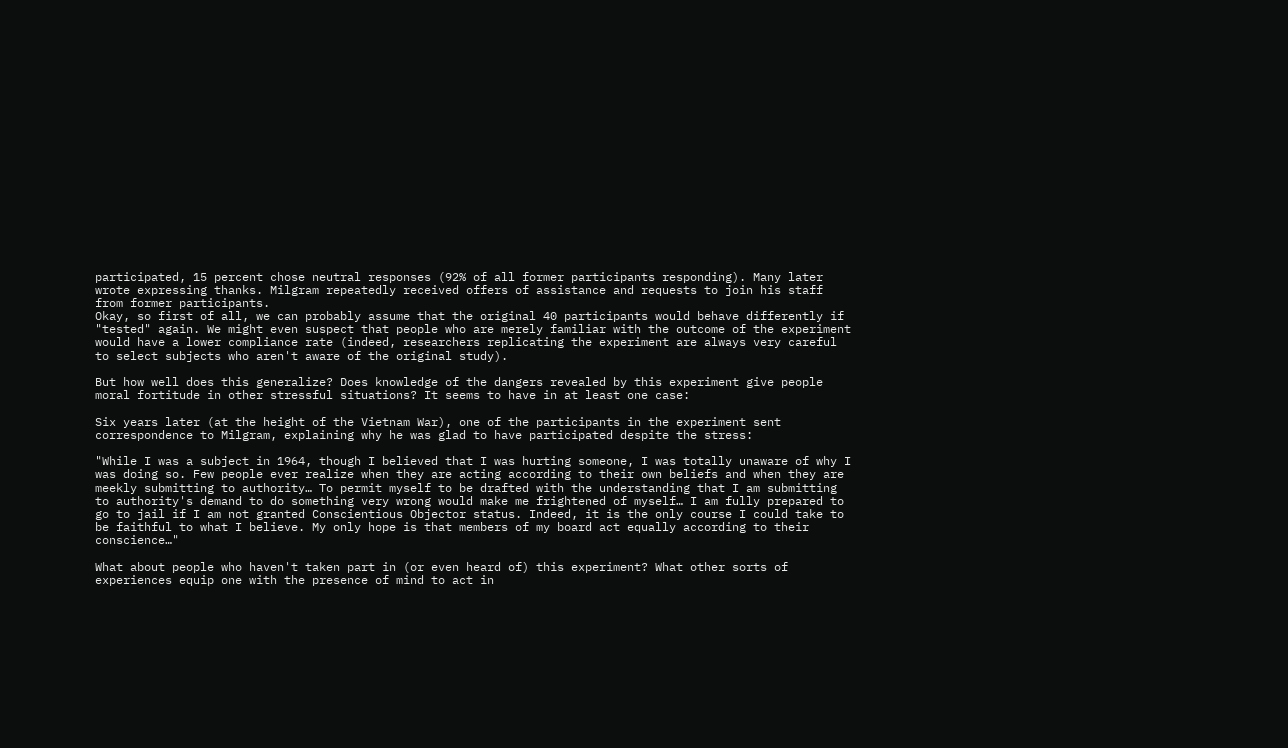participated, 15 percent chose neutral responses (92% of all former participants responding). Many later wrote expressing thanks. Milgram repeatedly received offers of assistance and requests to join his staff from former participants.
Okay, so first of all, we can probably assume that the original 40 participants would behave differently if "tested" again. We might even suspect that people who are merely familiar with the outcome of the experiment would have a lower compliance rate (indeed, researchers replicating the experiment are always very careful to select subjects who aren't aware of the original study).

But how well does this generalize? Does knowledge of the dangers revealed by this experiment give people moral fortitude in other stressful situations? It seems to have in at least one case:

Six years later (at the height of the Vietnam War), one of the participants in the experiment sent correspondence to Milgram, explaining why he was glad to have participated despite the stress:

"While I was a subject in 1964, though I believed that I was hurting someone, I was totally unaware of why I was doing so. Few people ever realize when they are acting according to their own beliefs and when they are meekly submitting to authority… To permit myself to be drafted with the understanding that I am submitting to authority's demand to do something very wrong would make me frightened of myself… I am fully prepared to go to jail if I am not granted Conscientious Objector status. Indeed, it is the only course I could take to be faithful to what I believe. My only hope is that members of my board act equally according to their conscience…"

What about people who haven't taken part in (or even heard of) this experiment? What other sorts of experiences equip one with the presence of mind to act in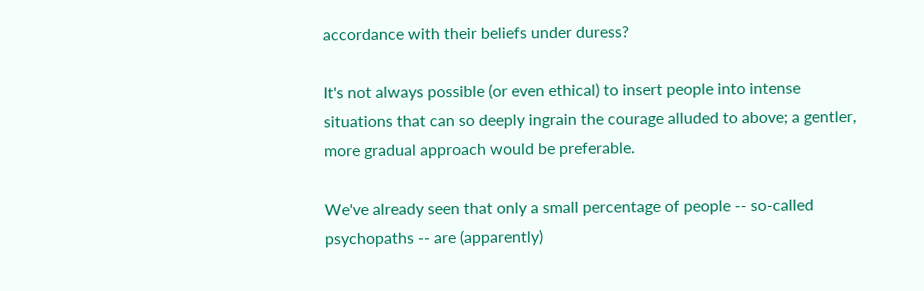accordance with their beliefs under duress?

It's not always possible (or even ethical) to insert people into intense situations that can so deeply ingrain the courage alluded to above; a gentler, more gradual approach would be preferable.

We've already seen that only a small percentage of people -- so-called psychopaths -- are (apparently)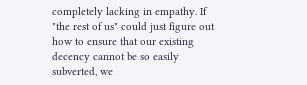completely lacking in empathy. If "the rest of us" could just figure out how to ensure that our existing decency cannot be so easily subverted, we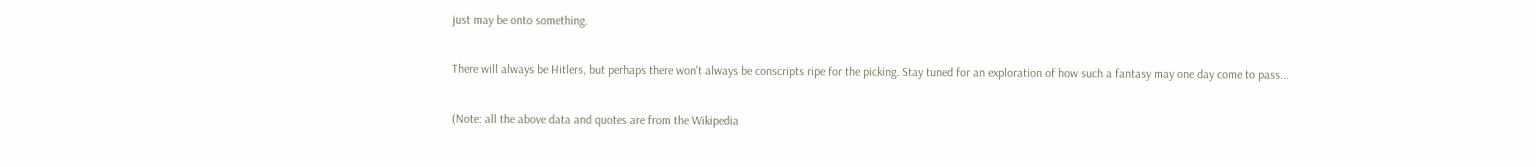just may be onto something.

There will always be Hitlers, but perhaps there won't always be conscripts ripe for the picking. Stay tuned for an exploration of how such a fantasy may one day come to pass...

(Note: all the above data and quotes are from the Wikipedia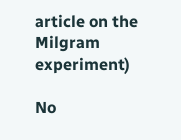article on the Milgram experiment)

No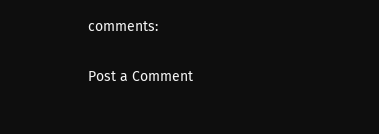comments:

Post a Comment